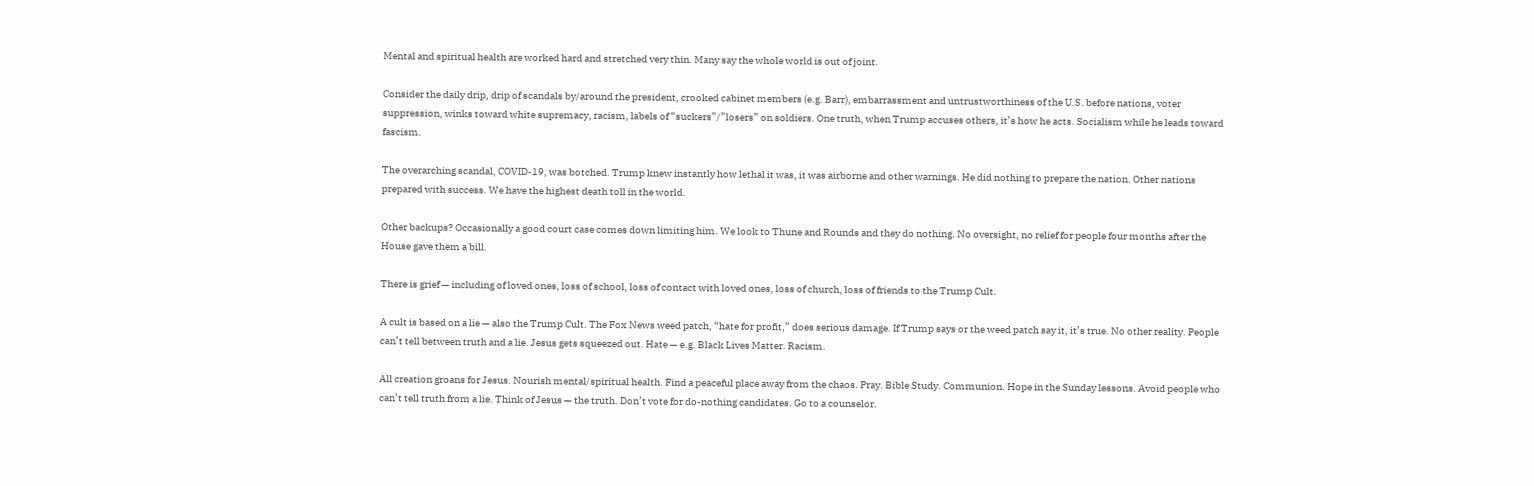Mental and spiritual health are worked hard and stretched very thin. Many say the whole world is out of joint.

Consider the daily drip, drip of scandals by/around the president, crooked cabinet members (e.g. Barr), embarrassment and untrustworthiness of the U.S. before nations, voter suppression, winks toward white supremacy, racism, labels of “suckers”/”losers” on soldiers. One truth, when Trump accuses others, it’s how he acts. Socialism while he leads toward fascism.

The overarching scandal, COVID-19, was botched. Trump knew instantly how lethal it was, it was airborne and other warnings. He did nothing to prepare the nation. Other nations prepared with success. We have the highest death toll in the world.

Other backups? Occasionally a good court case comes down limiting him. We look to Thune and Rounds and they do nothing. No oversight, no relief for people four months after the House gave them a bill.

There is grief — including of loved ones, loss of school, loss of contact with loved ones, loss of church, loss of friends to the Trump Cult.

A cult is based on a lie — also the Trump Cult. The Fox News weed patch, “hate for profit,” does serious damage. If Trump says or the weed patch say it, it’s true. No other reality. People can’t tell between truth and a lie. Jesus gets squeezed out. Hate — e.g. Black Lives Matter. Racism.

All creation groans for Jesus. Nourish mental/spiritual health. Find a peaceful place away from the chaos. Pray. Bible Study. Communion. Hope in the Sunday lessons. Avoid people who can’t tell truth from a lie. Think of Jesus — the truth. Don’t vote for do-nothing candidates. Go to a counselor.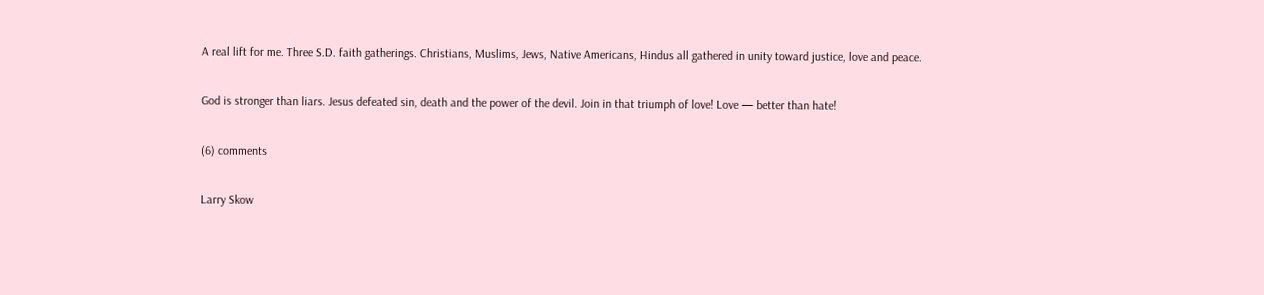A real lift for me. Three S.D. faith gatherings. Christians, Muslims, Jews, Native Americans, Hindus all gathered in unity toward justice, love and peace.

God is stronger than liars. Jesus defeated sin, death and the power of the devil. Join in that triumph of love! Love — better than hate!

(6) comments

Larry Skow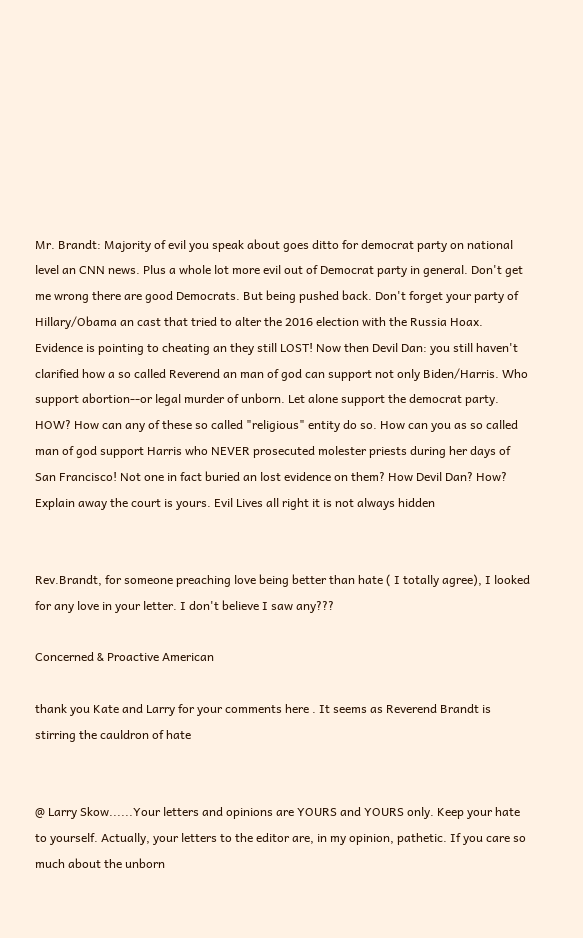Mr. Brandt: Majority of evil you speak about goes ditto for democrat party on national level an CNN news. Plus a whole lot more evil out of Democrat party in general. Don't get me wrong there are good Democrats. But being pushed back. Don't forget your party of Hillary/Obama an cast that tried to alter the 2016 election with the Russia Hoax. Evidence is pointing to cheating an they still LOST! Now then Devil Dan: you still haven't clarified how a so called Reverend an man of god can support not only Biden/Harris. Who support abortion--or legal murder of unborn. Let alone support the democrat party. HOW? How can any of these so called "religious" entity do so. How can you as so called man of god support Harris who NEVER prosecuted molester priests during her days of San Francisco! Not one in fact buried an lost evidence on them? How Devil Dan? How? Explain away the court is yours. Evil Lives all right it is not always hidden


Rev.Brandt, for someone preaching love being better than hate ( I totally agree), I looked for any love in your letter. I don't believe I saw any???

Concerned & Proactive American

thank you Kate and Larry for your comments here . It seems as Reverend Brandt is stirring the cauldron of hate


@ Larry Skow......Your letters and opinions are YOURS and YOURS only. Keep your hate to yourself. Actually, your letters to the editor are, in my opinion, pathetic. If you care so much about the unborn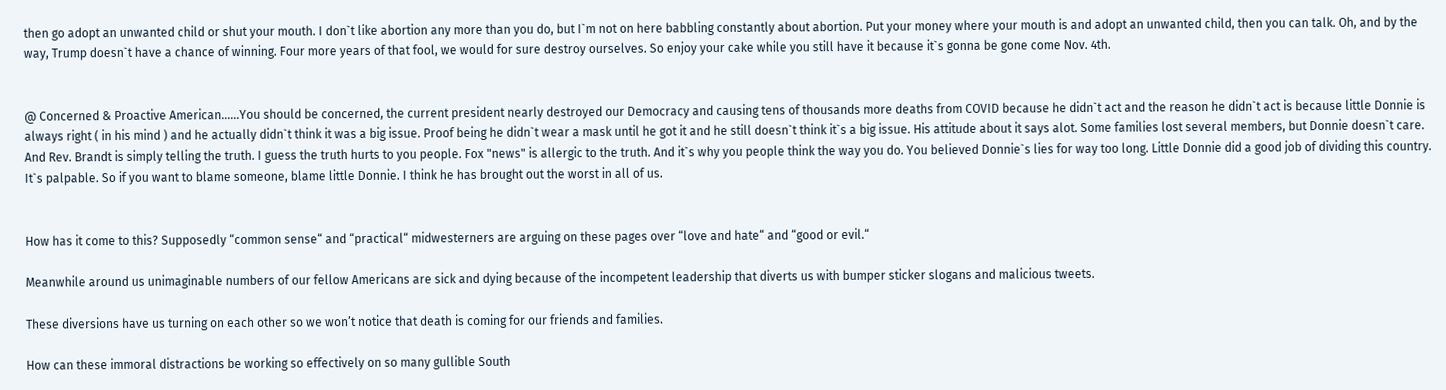then go adopt an unwanted child or shut your mouth. I don`t like abortion any more than you do, but I`m not on here babbling constantly about abortion. Put your money where your mouth is and adopt an unwanted child, then you can talk. Oh, and by the way, Trump doesn`t have a chance of winning. Four more years of that fool, we would for sure destroy ourselves. So enjoy your cake while you still have it because it`s gonna be gone come Nov. 4th.


@ Concerned & Proactive American......You should be concerned, the current president nearly destroyed our Democracy and causing tens of thousands more deaths from COVID because he didn`t act and the reason he didn`t act is because little Donnie is always right ( in his mind ) and he actually didn`t think it was a big issue. Proof being he didn`t wear a mask until he got it and he still doesn`t think it`s a big issue. His attitude about it says alot. Some families lost several members, but Donnie doesn`t care. And Rev. Brandt is simply telling the truth. I guess the truth hurts to you people. Fox "news" is allergic to the truth. And it`s why you people think the way you do. You believed Donnie`s lies for way too long. Little Donnie did a good job of dividing this country. It`s palpable. So if you want to blame someone, blame little Donnie. I think he has brought out the worst in all of us.


How has it come to this? Supposedly “common sense“ and “practical“ midwesterners are arguing on these pages over “love and hate“ and “good or evil.“

Meanwhile around us unimaginable numbers of our fellow Americans are sick and dying because of the incompetent leadership that diverts us with bumper sticker slogans and malicious tweets.

These diversions have us turning on each other so we won’t notice that death is coming for our friends and families.

How can these immoral distractions be working so effectively on so many gullible South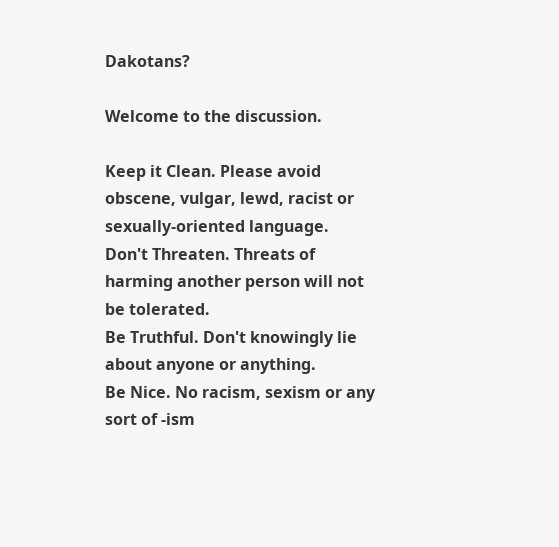Dakotans?

Welcome to the discussion.

Keep it Clean. Please avoid obscene, vulgar, lewd, racist or sexually-oriented language.
Don't Threaten. Threats of harming another person will not be tolerated.
Be Truthful. Don't knowingly lie about anyone or anything.
Be Nice. No racism, sexism or any sort of -ism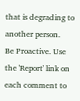that is degrading to another person.
Be Proactive. Use the 'Report' link on each comment to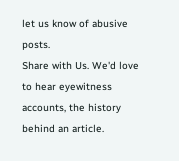let us know of abusive posts.
Share with Us. We'd love to hear eyewitness accounts, the history behind an article.